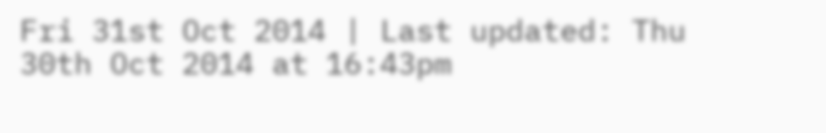Fri 31st Oct 2014 | Last updated: Thu 30th Oct 2014 at 16:43pm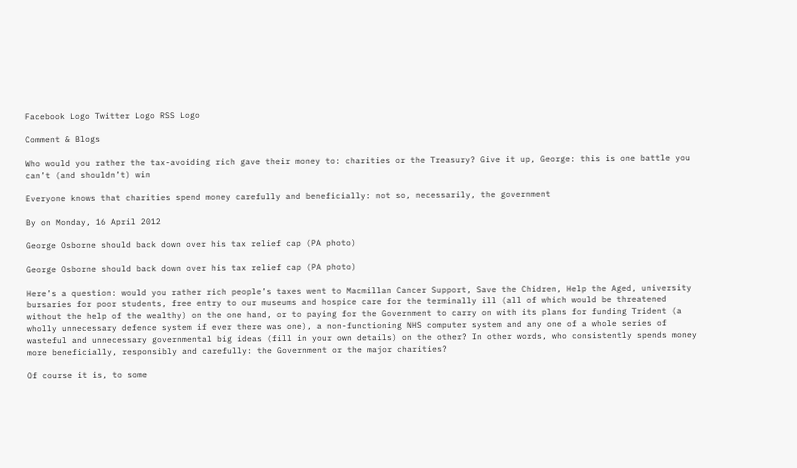Facebook Logo Twitter Logo RSS Logo

Comment & Blogs

Who would you rather the tax-avoiding rich gave their money to: charities or the Treasury? Give it up, George: this is one battle you can’t (and shouldn’t) win

Everyone knows that charities spend money carefully and beneficially: not so, necessarily, the government

By on Monday, 16 April 2012

George Osborne should back down over his tax relief cap (PA photo)

George Osborne should back down over his tax relief cap (PA photo)

Here’s a question: would you rather rich people’s taxes went to Macmillan Cancer Support, Save the Chidren, Help the Aged, university bursaries for poor students, free entry to our museums and hospice care for the terminally ill (all of which would be threatened without the help of the wealthy) on the one hand, or to paying for the Government to carry on with its plans for funding Trident (a wholly unnecessary defence system if ever there was one), a non-functioning NHS computer system and any one of a whole series of wasteful and unnecessary governmental big ideas (fill in your own details) on the other? In other words, who consistently spends money more beneficially, responsibly and carefully: the Government or the major charities?

Of course it is, to some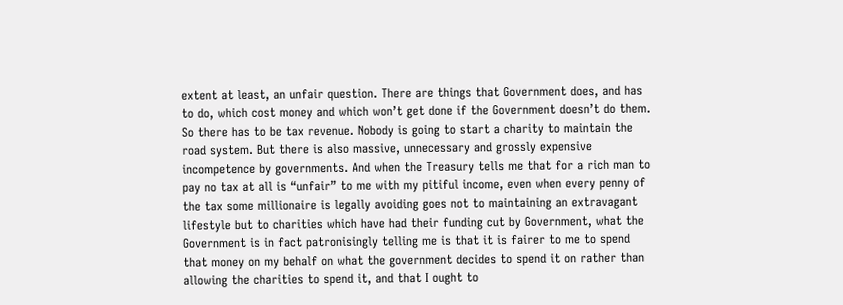extent at least, an unfair question. There are things that Government does, and has to do, which cost money and which won’t get done if the Government doesn’t do them. So there has to be tax revenue. Nobody is going to start a charity to maintain the road system. But there is also massive, unnecessary and grossly expensive incompetence by governments. And when the Treasury tells me that for a rich man to pay no tax at all is “unfair” to me with my pitiful income, even when every penny of the tax some millionaire is legally avoiding goes not to maintaining an extravagant lifestyle but to charities which have had their funding cut by Government, what the Government is in fact patronisingly telling me is that it is fairer to me to spend that money on my behalf on what the government decides to spend it on rather than allowing the charities to spend it, and that I ought to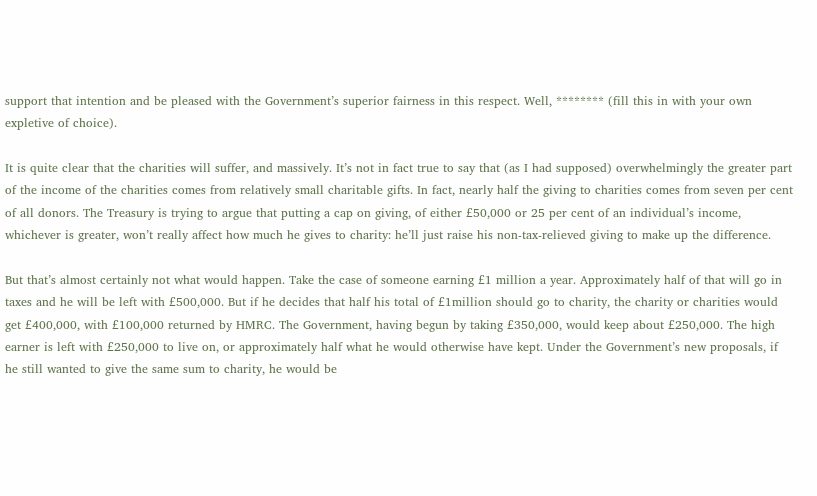support that intention and be pleased with the Government’s superior fairness in this respect. Well, ******** (fill this in with your own expletive of choice).

It is quite clear that the charities will suffer, and massively. It’s not in fact true to say that (as I had supposed) overwhelmingly the greater part of the income of the charities comes from relatively small charitable gifts. In fact, nearly half the giving to charities comes from seven per cent of all donors. The Treasury is trying to argue that putting a cap on giving, of either £50,000 or 25 per cent of an individual’s income, whichever is greater, won’t really affect how much he gives to charity: he’ll just raise his non-tax-relieved giving to make up the difference.

But that’s almost certainly not what would happen. Take the case of someone earning £1 million a year. Approximately half of that will go in taxes and he will be left with £500,000. But if he decides that half his total of £1million should go to charity, the charity or charities would get £400,000, with £100,000 returned by HMRC. The Government, having begun by taking £350,000, would keep about £250,000. The high earner is left with £250,000 to live on, or approximately half what he would otherwise have kept. Under the Government’s new proposals, if he still wanted to give the same sum to charity, he would be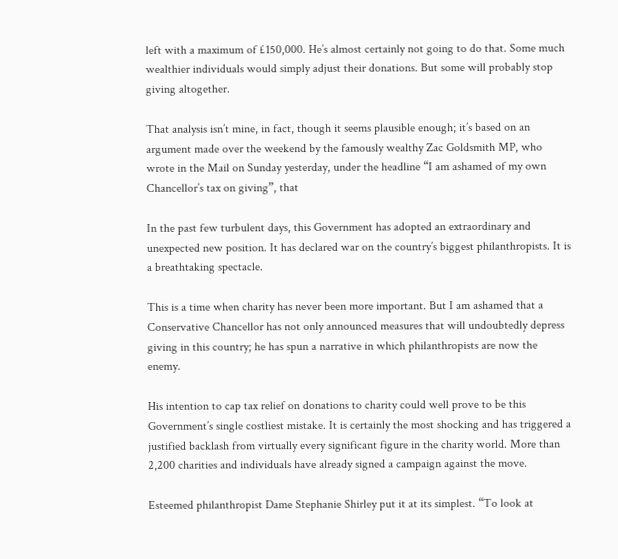left with a maximum of £150,000. He’s almost certainly not going to do that. Some much wealthier individuals would simply adjust their donations. But some will probably stop giving altogether.

That analysis isn’t mine, in fact, though it seems plausible enough; it’s based on an argument made over the weekend by the famously wealthy Zac Goldsmith MP, who wrote in the Mail on Sunday yesterday, under the headline “I am ashamed of my own Chancellor’s tax on giving”, that

In the past few turbulent days, this Government has adopted an extraordinary and unexpected new position. It has declared war on the country’s biggest philanthropists. It is a breathtaking spectacle.

This is a time when charity has never been more important. But I am ashamed that a Conservative Chancellor has not only announced measures that will undoubtedly depress giving in this country; he has spun a narrative in which philanthropists are now the enemy.

His intention to cap tax relief on donations to charity could well prove to be this Government’s single costliest mistake. It is certainly the most shocking and has triggered a justified backlash from virtually every significant figure in the charity world. More than 2,200 charities and individuals have already signed a campaign against the move.

Esteemed philanthropist Dame Stephanie Shirley put it at its simplest. “To look at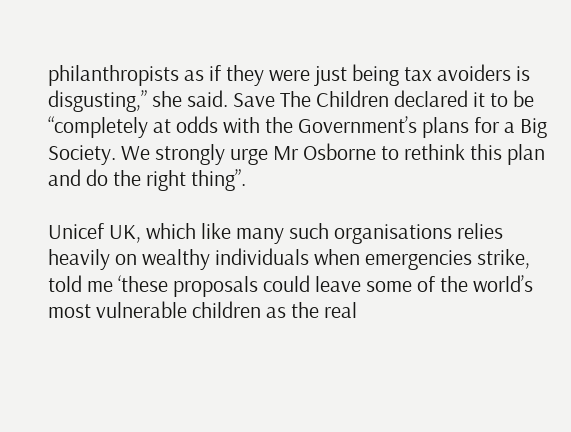philanthropists as if they were just being tax avoiders is disgusting,” she said. Save The Children declared it to be “completely at odds with the Government’s plans for a Big Society. We strongly urge Mr Osborne to rethink this plan and do the right thing”.

Unicef UK, which like many such organisations relies heavily on wealthy individuals when emergencies strike, told me ‘these proposals could leave some of the world’s most vulnerable children as the real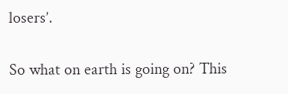losers’.

So what on earth is going on? This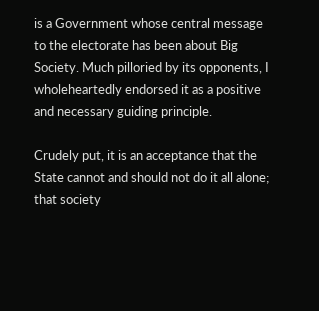is a Government whose central message to the electorate has been about Big Society. Much pilloried by its opponents, I wholeheartedly endorsed it as a positive and necessary guiding principle.

Crudely put, it is an acceptance that the State cannot and should not do it all alone; that society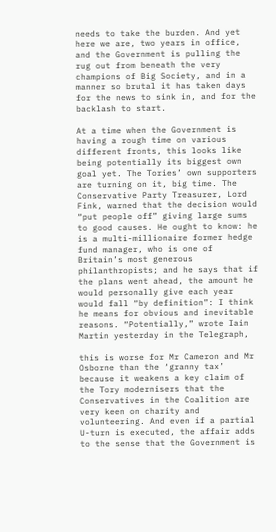needs to take the burden. And yet here we are, two years in office, and the Government is pulling the rug out from beneath the very champions of Big Society, and in a manner so brutal it has taken days for the news to sink in, and for the backlash to start.

At a time when the Government is having a rough time on various different fronts, this looks like being potentially its biggest own goal yet. The Tories’ own supporters are turning on it, big time. The Conservative Party Treasurer, Lord Fink, warned that the decision would “put people off” giving large sums to good causes. He ought to know: he is a multi-millionaire former hedge fund manager, who is one of Britain’s most generous philanthropists; and he says that if the plans went ahead, the amount he would personally give each year would fall “by definition”: I think he means for obvious and inevitable reasons. “Potentially,” wrote Iain Martin yesterday in the Telegraph,

this is worse for Mr Cameron and Mr Osborne than the ‘granny tax’ because it weakens a key claim of the Tory modernisers that the Conservatives in the Coalition are very keen on charity and volunteering. And even if a partial U-turn is executed, the affair adds to the sense that the Government is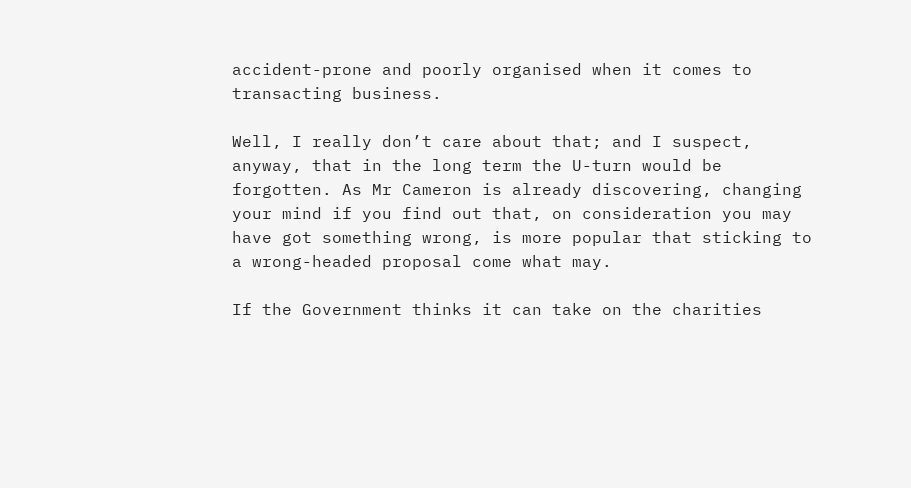accident-prone and poorly organised when it comes to transacting business.

Well, I really don’t care about that; and I suspect, anyway, that in the long term the U-turn would be forgotten. As Mr Cameron is already discovering, changing your mind if you find out that, on consideration you may have got something wrong, is more popular that sticking to a wrong-headed proposal come what may.

If the Government thinks it can take on the charities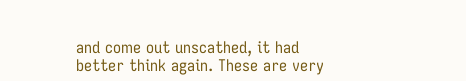and come out unscathed, it had better think again. These are very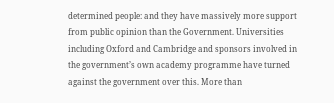determined people: and they have massively more support from public opinion than the Government. Universities including Oxford and Cambridge and sponsors involved in the government’s own academy programme have turned against the government over this. More than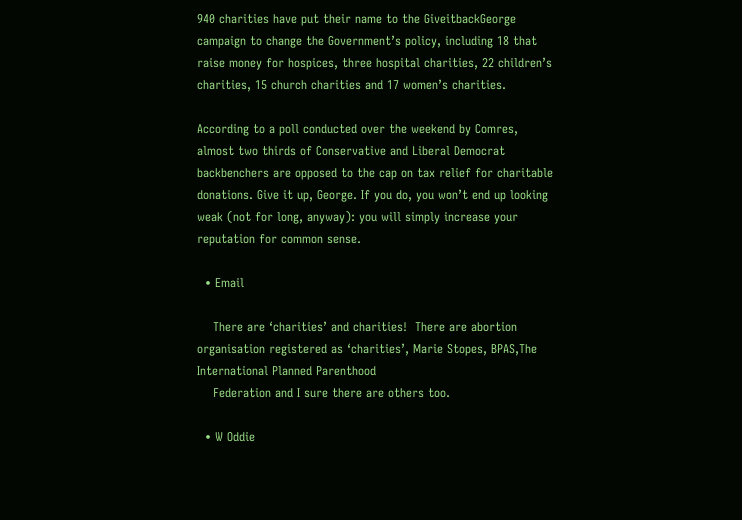940 charities have put their name to the GiveitbackGeorge campaign to change the Government’s policy, including 18 that raise money for hospices, three hospital charities, 22 children’s charities, 15 church charities and 17 women’s charities.

According to a poll conducted over the weekend by Comres, almost two thirds of Conservative and Liberal Democrat backbenchers are opposed to the cap on tax relief for charitable donations. Give it up, George. If you do, you won’t end up looking weak (not for long, anyway): you will simply increase your reputation for common sense.

  • Email

    There are ‘charities’ and charities!  There are abortion organisation registered as ‘charities’, Marie Stopes, BPAS,The International Planned Parenthood
    Federation and I sure there are others too.

  • W Oddie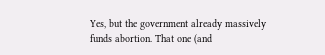Yes, but the government already massively funds abortion. That one (and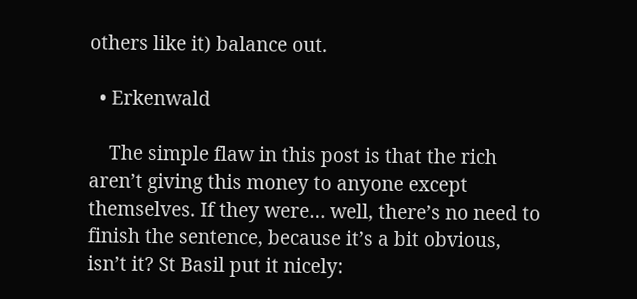others like it) balance out.

  • Erkenwald

    The simple flaw in this post is that the rich aren’t giving this money to anyone except themselves. If they were… well, there’s no need to finish the sentence, because it’s a bit obvious, isn’t it? St Basil put it nicely: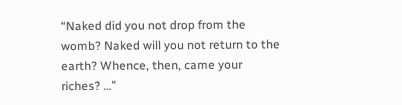“Naked did you not drop from the womb? Naked will you not return to the earth? Whence, then, came your riches? …”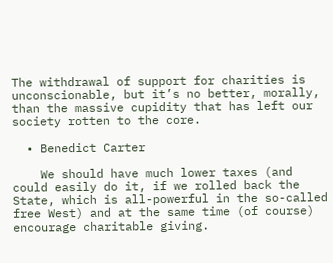The withdrawal of support for charities is unconscionable, but it’s no better, morally, than the massive cupidity that has left our society rotten to the core.

  • Benedict Carter

    We should have much lower taxes (and could easily do it, if we rolled back the State, which is all-powerful in the so-called free West) and at the same time (of course) encourage charitable giving.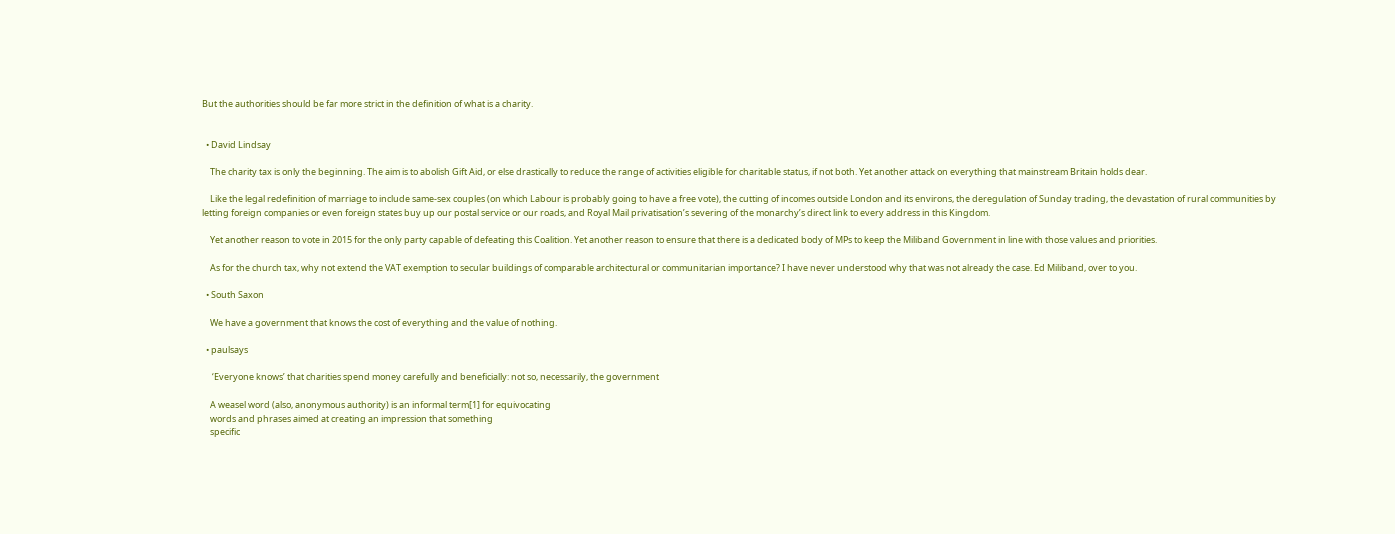But the authorities should be far more strict in the definition of what is a charity.


  • David Lindsay

    The charity tax is only the beginning. The aim is to abolish Gift Aid, or else drastically to reduce the range of activities eligible for charitable status, if not both. Yet another attack on everything that mainstream Britain holds dear.

    Like the legal redefinition of marriage to include same-sex couples (on which Labour is probably going to have a free vote), the cutting of incomes outside London and its environs, the deregulation of Sunday trading, the devastation of rural communities by letting foreign companies or even foreign states buy up our postal service or our roads, and Royal Mail privatisation’s severing of the monarchy’s direct link to every address in this Kingdom.

    Yet another reason to vote in 2015 for the only party capable of defeating this Coalition. Yet another reason to ensure that there is a dedicated body of MPs to keep the Miliband Government in line with those values and priorities.

    As for the church tax, why not extend the VAT exemption to secular buildings of comparable architectural or communitarian importance? I have never understood why that was not already the case. Ed Miliband, over to you.

  • South Saxon

    We have a government that knows the cost of everything and the value of nothing.

  • paulsays

     ‘Everyone knows’ that charities spend money carefully and beneficially: not so, necessarily, the government

    A weasel word (also, anonymous authority) is an informal term[1] for equivocating
    words and phrases aimed at creating an impression that something
    specific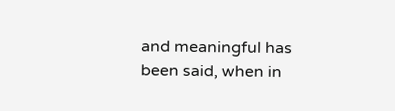and meaningful has been said, when in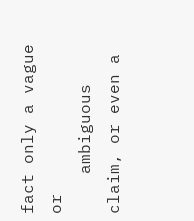fact only a vague or
    ambiguous claim, or even a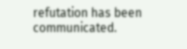refutation has been communicated.